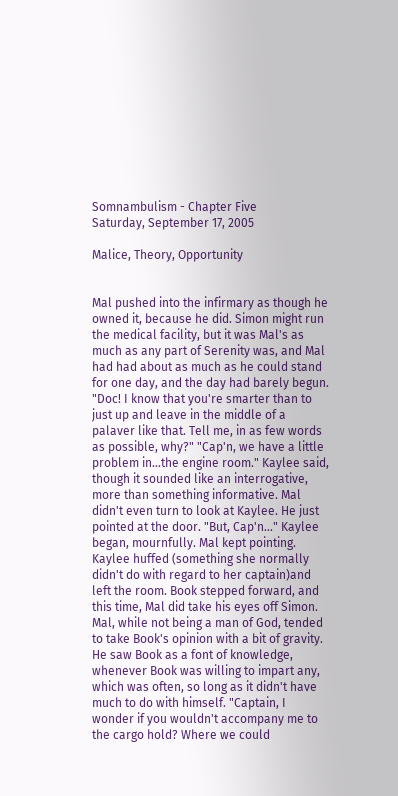Somnambulism - Chapter Five
Saturday, September 17, 2005

Malice, Theory, Opportunity


Mal pushed into the infirmary as though he owned it, because he did. Simon might run the medical facility, but it was Mal's as much as any part of Serenity was, and Mal had had about as much as he could stand for one day, and the day had barely begun. "Doc! I know that you're smarter than to just up and leave in the middle of a palaver like that. Tell me, in as few words as possible, why?" "Cap'n, we have a little problem in...the engine room." Kaylee said, though it sounded like an interrogative, more than something informative. Mal didn't even turn to look at Kaylee. He just pointed at the door. "But, Cap'n..." Kaylee began, mournfully. Mal kept pointing. Kaylee huffed (something she normally didn't do with regard to her captain)and left the room. Book stepped forward, and this time, Mal did take his eyes off Simon. Mal, while not being a man of God, tended to take Book's opinion with a bit of gravity. He saw Book as a font of knowledge, whenever Book was willing to impart any, which was often, so long as it didn't have much to do with himself. "Captain, I wonder if you wouldn't accompany me to the cargo hold? Where we could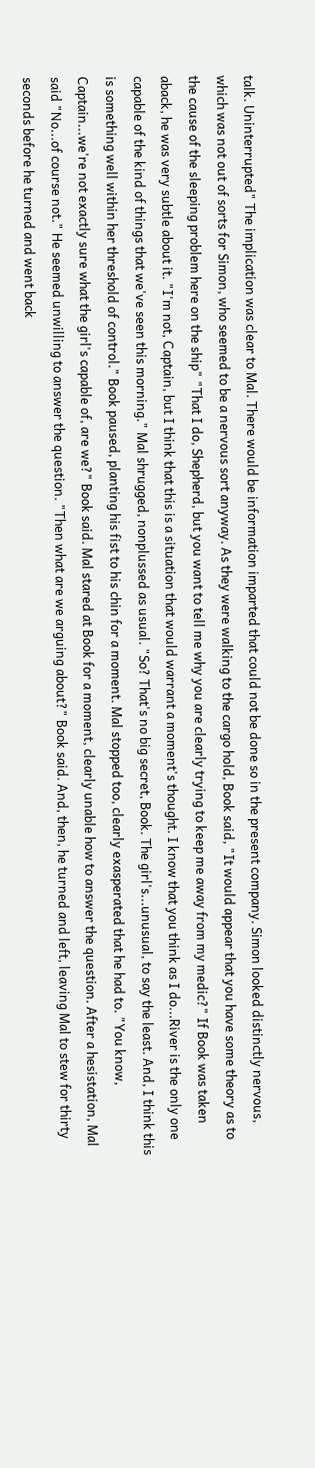talk. Uninterrupted" The implication was clear to Mal. There would be information imparted that could not be done so in the present company. Simon looked distinctly nervous, which was not out of sorts for Simon, who seemed to be a nervous sort anyway. As they were walking to the cargo hold, Book said, "It would appear that you have some theory as to the cause of the sleeping problem here on the ship" "That I do, Shepherd, but you want to tell me why you are clearly trying to keep me away from my medic?" If Book was taken aback, he was very subtle about it. "I'm not, Captain, but I think that this is a situation that would warrant a moment's thought. I know that you think as I do...River is the only one capable of the kind of things that we've seen this morning." Mal shrugged, nonplussed as usual. "So? That's no big secret, Book. The girl's...unusual, to say the least. And, I think this is something well within her threshold of control." Book paused, planting his fist to his chin for a moment. Mal stopped too, clearly exasperated that he had to. "You know, Captain...we're not exactly sure what the girl's capable of, are we?" Book said. Mal stared at Book for a moment, clearly unable how to answer the question. After a hesistation, Mal said "No...of course not." He seemed unwilling to answer the question. "Then what are we arguing about?" Book said. And, then, he turned and left, leaving Mal to stew for thirty seconds before he turned and went back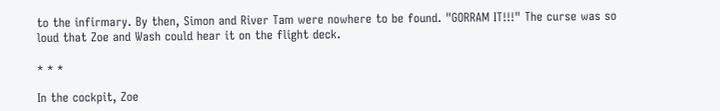to the infirmary. By then, Simon and River Tam were nowhere to be found. "GORRAM IT!!!" The curse was so loud that Zoe and Wash could hear it on the flight deck.

* * *

In the cockpit, Zoe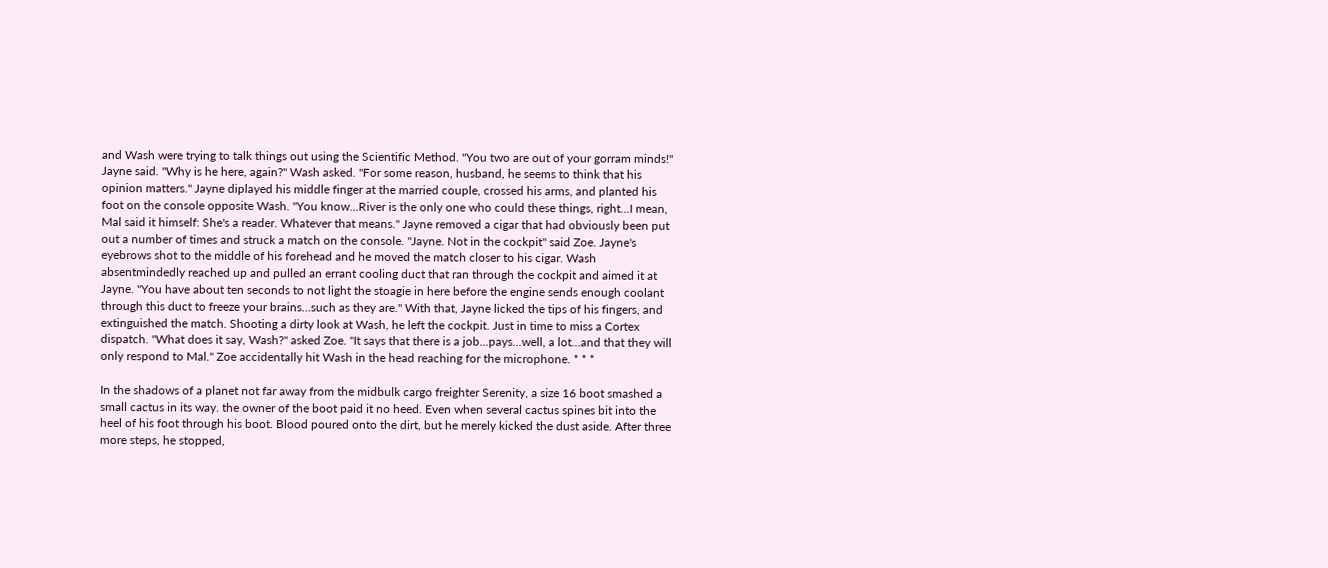and Wash were trying to talk things out using the Scientific Method. "You two are out of your gorram minds!" Jayne said. "Why is he here, again?" Wash asked. "For some reason, husband, he seems to think that his opinion matters." Jayne diplayed his middle finger at the married couple, crossed his arms, and planted his foot on the console opposite Wash. "You know...River is the only one who could these things, right...I mean, Mal said it himself: She's a reader. Whatever that means." Jayne removed a cigar that had obviously been put out a number of times and struck a match on the console. "Jayne. Not in the cockpit" said Zoe. Jayne's eyebrows shot to the middle of his forehead and he moved the match closer to his cigar. Wash absentmindedly reached up and pulled an errant cooling duct that ran through the cockpit and aimed it at Jayne. "You have about ten seconds to not light the stoagie in here before the engine sends enough coolant through this duct to freeze your brains...such as they are." With that, Jayne licked the tips of his fingers, and extinguished the match. Shooting a dirty look at Wash, he left the cockpit. Just in time to miss a Cortex dispatch. "What does it say, Wash?" asked Zoe. "It says that there is a job...pays...well, a lot...and that they will only respond to Mal." Zoe accidentally hit Wash in the head reaching for the microphone. * * *

In the shadows of a planet not far away from the midbulk cargo freighter Serenity, a size 16 boot smashed a small cactus in its way. the owner of the boot paid it no heed. Even when several cactus spines bit into the heel of his foot through his boot. Blood poured onto the dirt, but he merely kicked the dust aside. After three more steps, he stopped,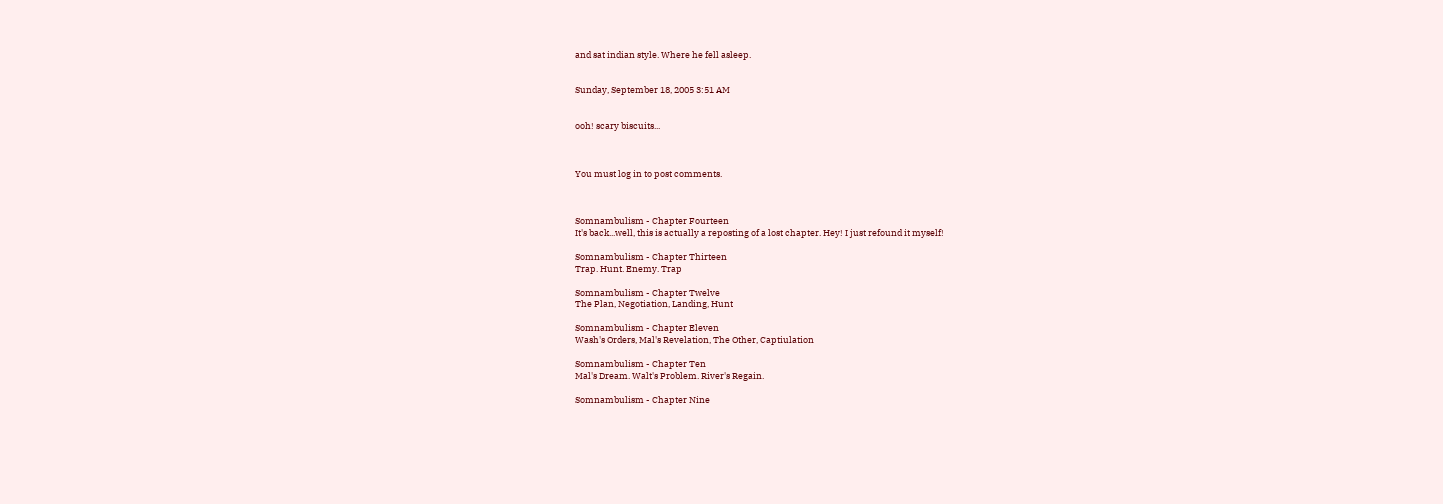and sat indian style. Where he fell asleep.


Sunday, September 18, 2005 3:51 AM


ooh! scary biscuits...



You must log in to post comments.



Somnambulism - Chapter Fourteen
It's back...well, this is actually a reposting of a lost chapter. Hey! I just refound it myself!

Somnambulism - Chapter Thirteen
Trap. Hunt. Enemy. Trap

Somnambulism - Chapter Twelve
The Plan, Negotiation, Landing, Hunt

Somnambulism - Chapter Eleven
Wash's Orders, Mal's Revelation, The Other, Captiulation

Somnambulism - Chapter Ten
Mal's Dream. Walt's Problem. River's Regain.

Somnambulism - Chapter Nine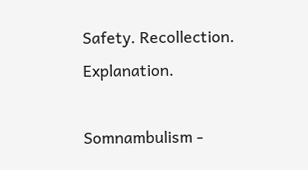Safety. Recollection. Explanation.

Somnambulism -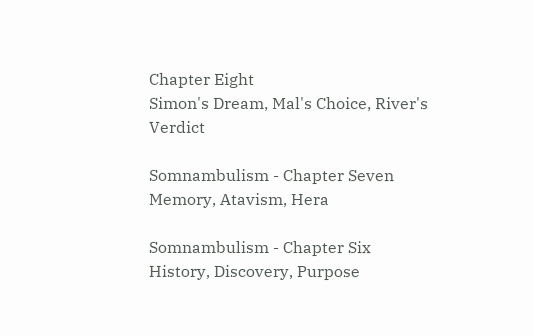Chapter Eight
Simon's Dream, Mal's Choice, River's Verdict

Somnambulism - Chapter Seven
Memory, Atavism, Hera

Somnambulism - Chapter Six
History, Discovery, Purpose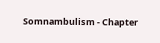Somnambulism - Chapter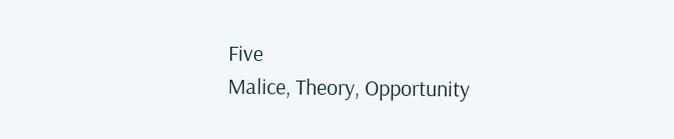Five
Malice, Theory, Opportunity